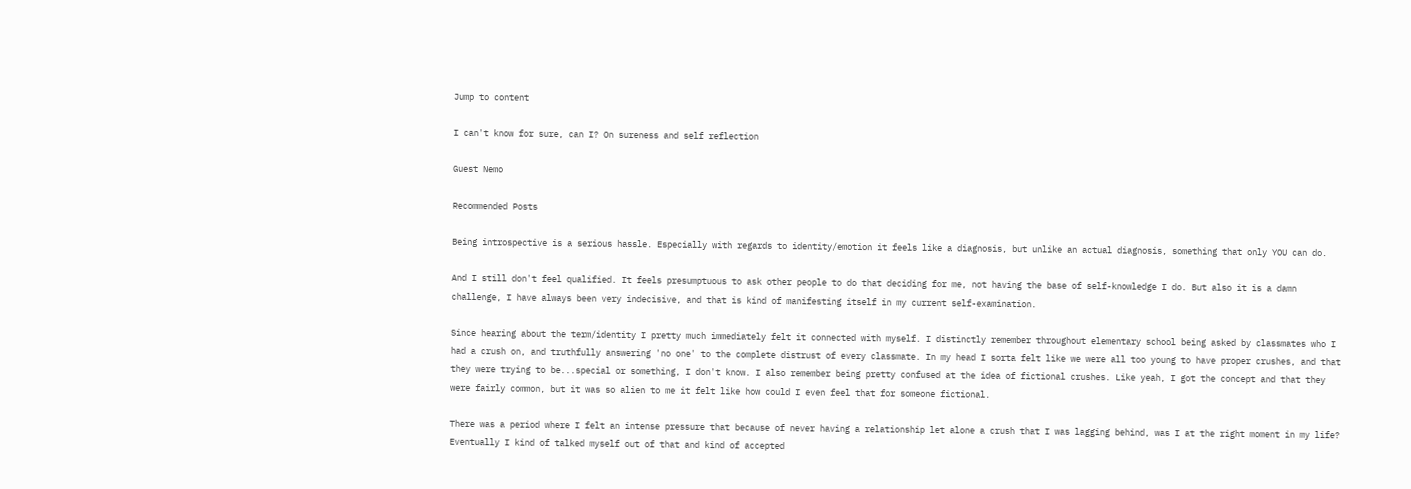Jump to content

I can't know for sure, can I? On sureness and self reflection

Guest Nemo

Recommended Posts

Being introspective is a serious hassle. Especially with regards to identity/emotion it feels like a diagnosis, but unlike an actual diagnosis, something that only YOU can do.

And I still don't feel qualified. It feels presumptuous to ask other people to do that deciding for me, not having the base of self-knowledge I do. But also it is a damn challenge, I have always been very indecisive, and that is kind of manifesting itself in my current self-examination.

Since hearing about the term/identity I pretty much immediately felt it connected with myself. I distinctly remember throughout elementary school being asked by classmates who I had a crush on, and truthfully answering 'no one' to the complete distrust of every classmate. In my head I sorta felt like we were all too young to have proper crushes, and that they were trying to be...special or something, I don't know. I also remember being pretty confused at the idea of fictional crushes. Like yeah, I got the concept and that they were fairly common, but it was so alien to me it felt like how could I even feel that for someone fictional.

There was a period where I felt an intense pressure that because of never having a relationship let alone a crush that I was lagging behind, was I at the right moment in my life? Eventually I kind of talked myself out of that and kind of accepted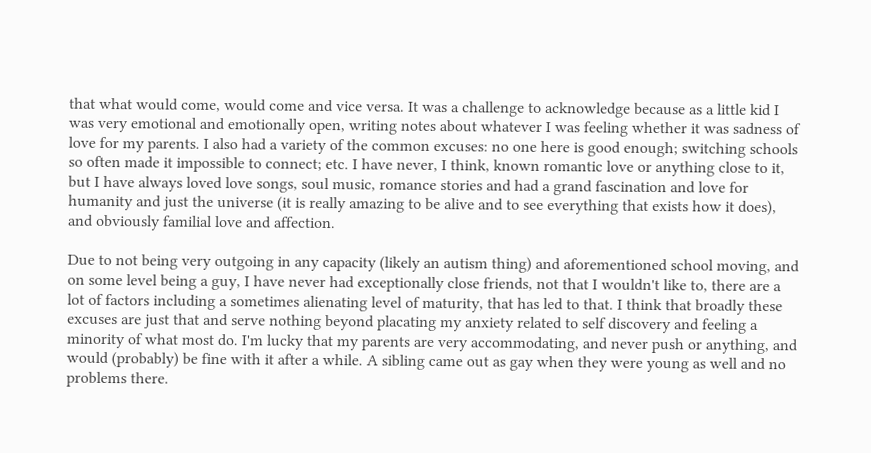that what would come, would come and vice versa. It was a challenge to acknowledge because as a little kid I was very emotional and emotionally open, writing notes about whatever I was feeling whether it was sadness of love for my parents. I also had a variety of the common excuses: no one here is good enough; switching schools so often made it impossible to connect; etc. I have never, I think, known romantic love or anything close to it, but I have always loved love songs, soul music, romance stories and had a grand fascination and love for humanity and just the universe (it is really amazing to be alive and to see everything that exists how it does), and obviously familial love and affection.

Due to not being very outgoing in any capacity (likely an autism thing) and aforementioned school moving, and on some level being a guy, I have never had exceptionally close friends, not that I wouldn't like to, there are a lot of factors including a sometimes alienating level of maturity, that has led to that. I think that broadly these excuses are just that and serve nothing beyond placating my anxiety related to self discovery and feeling a minority of what most do. I'm lucky that my parents are very accommodating, and never push or anything, and would (probably) be fine with it after a while. A sibling came out as gay when they were young as well and no problems there.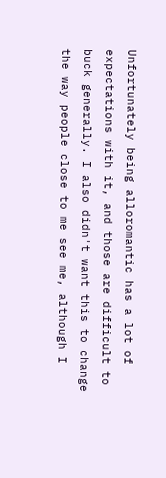Unfortunately being alloromantic has a lot of expectations with it, and those are difficult to buck generally. I also didn't want this to change the way people close to me see me, although I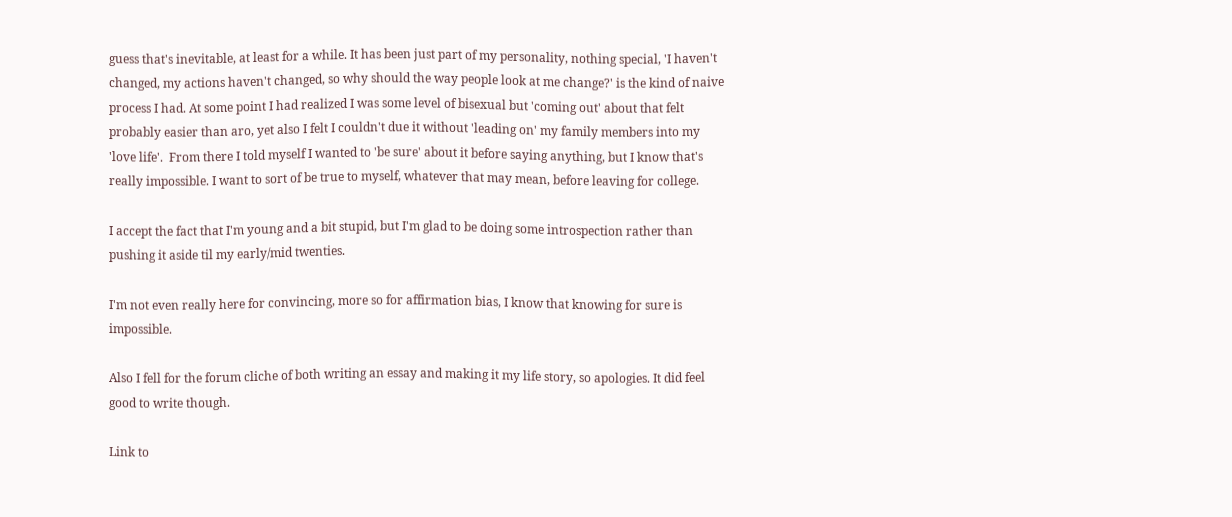guess that's inevitable, at least for a while. It has been just part of my personality, nothing special, 'I haven't changed, my actions haven't changed, so why should the way people look at me change?' is the kind of naive process I had. At some point I had realized I was some level of bisexual but 'coming out' about that felt probably easier than aro, yet also I felt I couldn't due it without 'leading on' my family members into my 'love life'.  From there I told myself I wanted to 'be sure' about it before saying anything, but I know that's really impossible. I want to sort of be true to myself, whatever that may mean, before leaving for college.

I accept the fact that I'm young and a bit stupid, but I'm glad to be doing some introspection rather than pushing it aside til my early/mid twenties.

I'm not even really here for convincing, more so for affirmation bias, I know that knowing for sure is impossible.

Also I fell for the forum cliche of both writing an essay and making it my life story, so apologies. It did feel good to write though.

Link to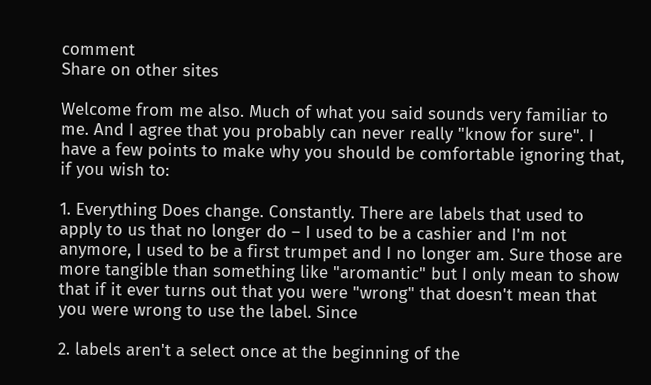comment
Share on other sites

Welcome from me also. Much of what you said sounds very familiar to me. And I agree that you probably can never really "know for sure". I have a few points to make why you should be comfortable ignoring that, if you wish to:

1. Everything Does change. Constantly. There are labels that used to apply to us that no longer do – I used to be a cashier and I'm not anymore, I used to be a first trumpet and I no longer am. Sure those are more tangible than something like "aromantic" but I only mean to show that if it ever turns out that you were "wrong" that doesn't mean that you were wrong to use the label. Since

2. labels aren't a select once at the beginning of the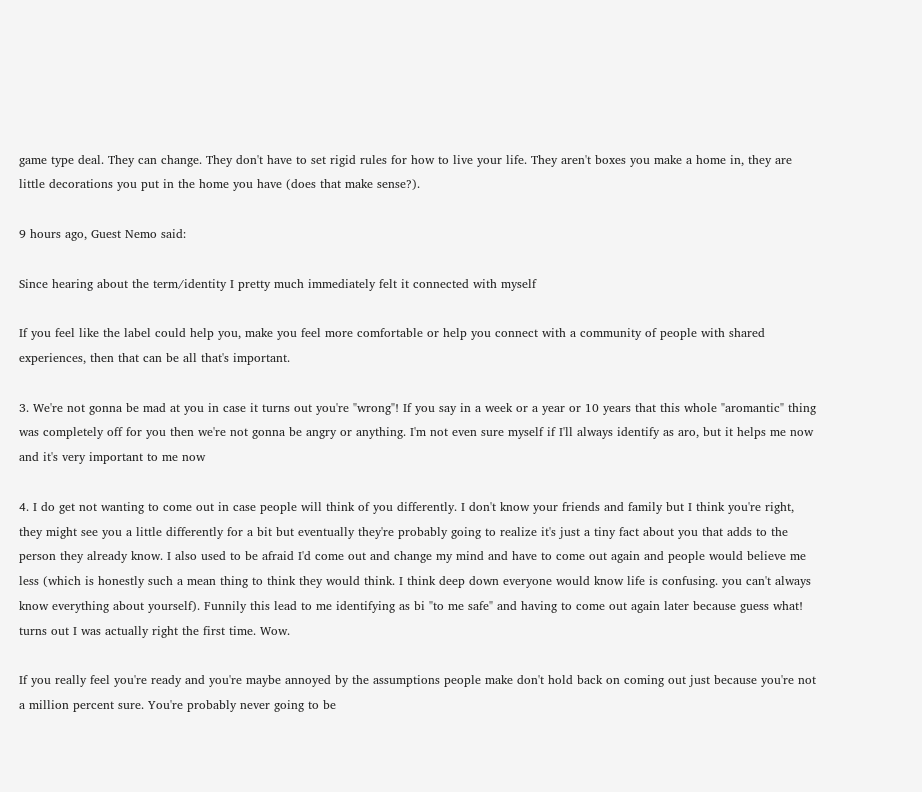game type deal. They can change. They don't have to set rigid rules for how to live your life. They aren't boxes you make a home in, they are little decorations you put in the home you have (does that make sense?).

9 hours ago, Guest Nemo said:

Since hearing about the term/identity I pretty much immediately felt it connected with myself

If you feel like the label could help you, make you feel more comfortable or help you connect with a community of people with shared experiences, then that can be all that's important.

3. We're not gonna be mad at you in case it turns out you're "wrong"! If you say in a week or a year or 10 years that this whole "aromantic" thing was completely off for you then we're not gonna be angry or anything. I'm not even sure myself if I'll always identify as aro, but it helps me now and it's very important to me now

4. I do get not wanting to come out in case people will think of you differently. I don't know your friends and family but I think you're right, they might see you a little differently for a bit but eventually they're probably going to realize it's just a tiny fact about you that adds to the person they already know. I also used to be afraid I'd come out and change my mind and have to come out again and people would believe me less (which is honestly such a mean thing to think they would think. I think deep down everyone would know life is confusing. you can't always know everything about yourself). Funnily this lead to me identifying as bi "to me safe" and having to come out again later because guess what! turns out I was actually right the first time. Wow.

If you really feel you're ready and you're maybe annoyed by the assumptions people make don't hold back on coming out just because you're not a million percent sure. You're probably never going to be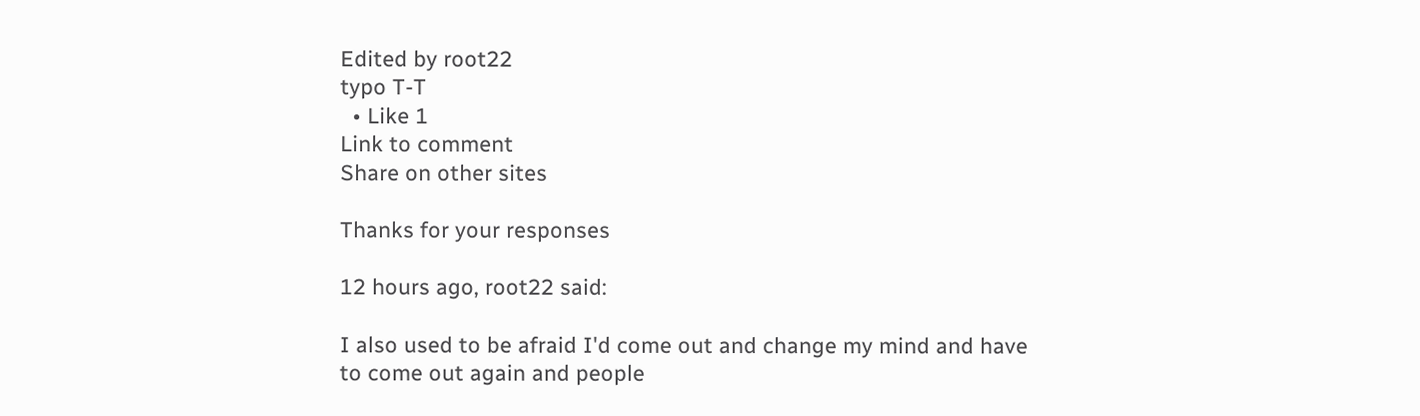Edited by root22
typo T-T
  • Like 1
Link to comment
Share on other sites

Thanks for your responses

12 hours ago, root22 said:

I also used to be afraid I'd come out and change my mind and have to come out again and people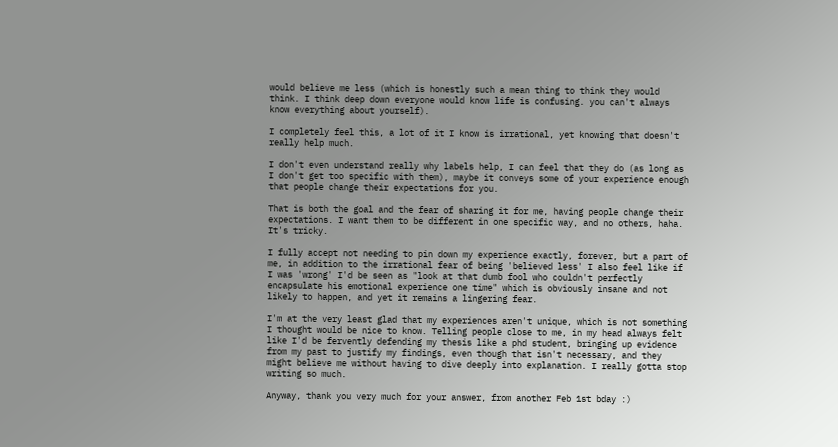would believe me less (which is honestly such a mean thing to think they would think. I think deep down everyone would know life is confusing. you can't always know everything about yourself).

I completely feel this, a lot of it I know is irrational, yet knowing that doesn't really help much.

I don't even understand really why labels help, I can feel that they do (as long as I don't get too specific with them), maybe it conveys some of your experience enough that people change their expectations for you.

That is both the goal and the fear of sharing it for me, having people change their expectations. I want them to be different in one specific way, and no others, haha. It's tricky.

I fully accept not needing to pin down my experience exactly, forever, but a part of me, in addition to the irrational fear of being 'believed less' I also feel like if I was 'wrong' I'd be seen as "look at that dumb fool who couldn't perfectly encapsulate his emotional experience one time" which is obviously insane and not likely to happen, and yet it remains a lingering fear.

I'm at the very least glad that my experiences aren't unique, which is not something I thought would be nice to know. Telling people close to me, in my head always felt like I'd be fervently defending my thesis like a phd student, bringing up evidence from my past to justify my findings, even though that isn't necessary, and they might believe me without having to dive deeply into explanation. I really gotta stop writing so much.

Anyway, thank you very much for your answer, from another Feb 1st bday :)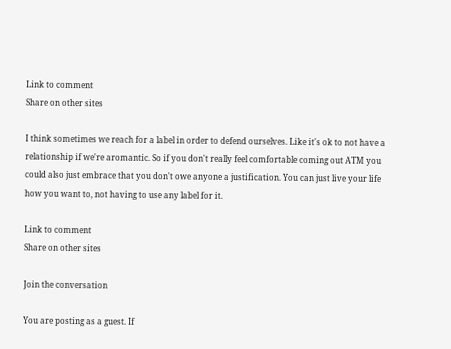Link to comment
Share on other sites

I think sometimes we reach for a label in order to defend ourselves. Like it's ok to not have a relationship if we're aromantic. So if you don't really feel comfortable coming out ATM you could also just embrace that you don't owe anyone a justification. You can just live your life how you want to, not having to use any label for it.

Link to comment
Share on other sites

Join the conversation

You are posting as a guest. If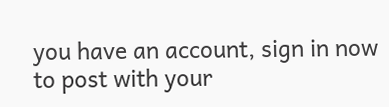you have an account, sign in now to post with your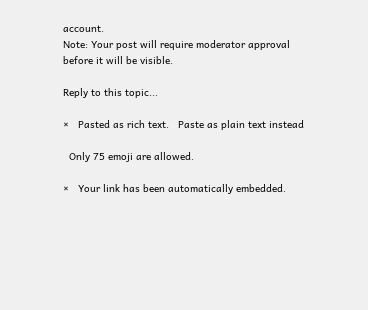account.
Note: Your post will require moderator approval before it will be visible.

Reply to this topic...

×   Pasted as rich text.   Paste as plain text instead

  Only 75 emoji are allowed.

×   Your link has been automatically embedded.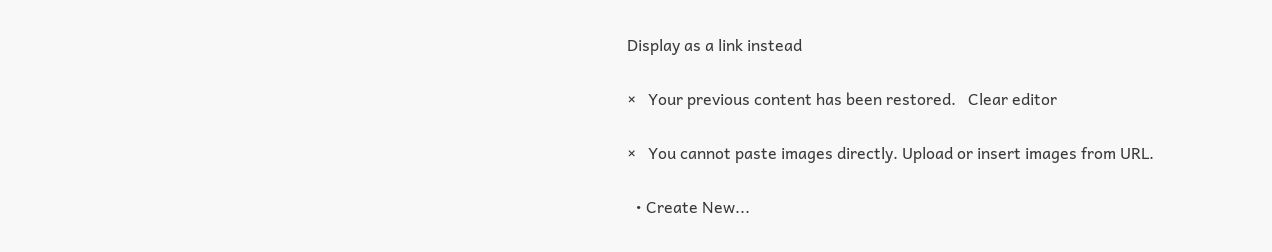Display as a link instead

×   Your previous content has been restored.   Clear editor

×   You cannot paste images directly. Upload or insert images from URL.

  • Create New...